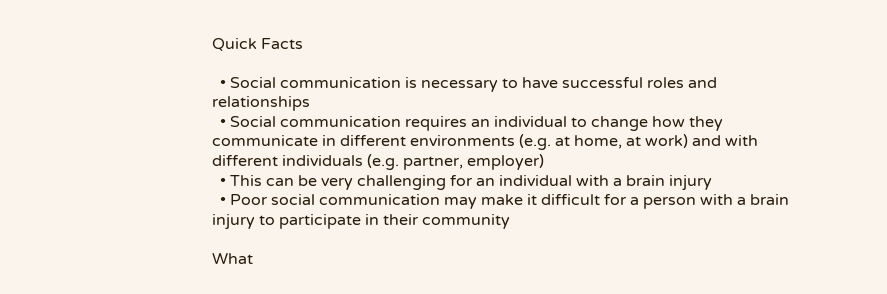Quick Facts

  • Social communication is necessary to have successful roles and relationships
  • Social communication requires an individual to change how they communicate in different environments (e.g. at home, at work) and with different individuals (e.g. partner, employer)
  • This can be very challenging for an individual with a brain injury
  • Poor social communication may make it difficult for a person with a brain injury to participate in their community

What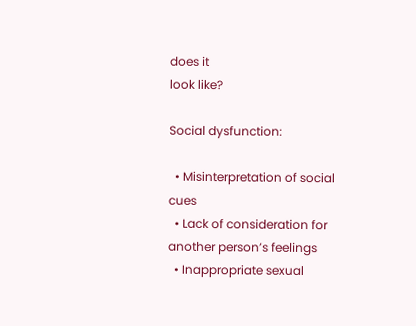does it
look like?

Social dysfunction:

  • Misinterpretation of social cues
  • Lack of consideration for another person’s feelings
  • Inappropriate sexual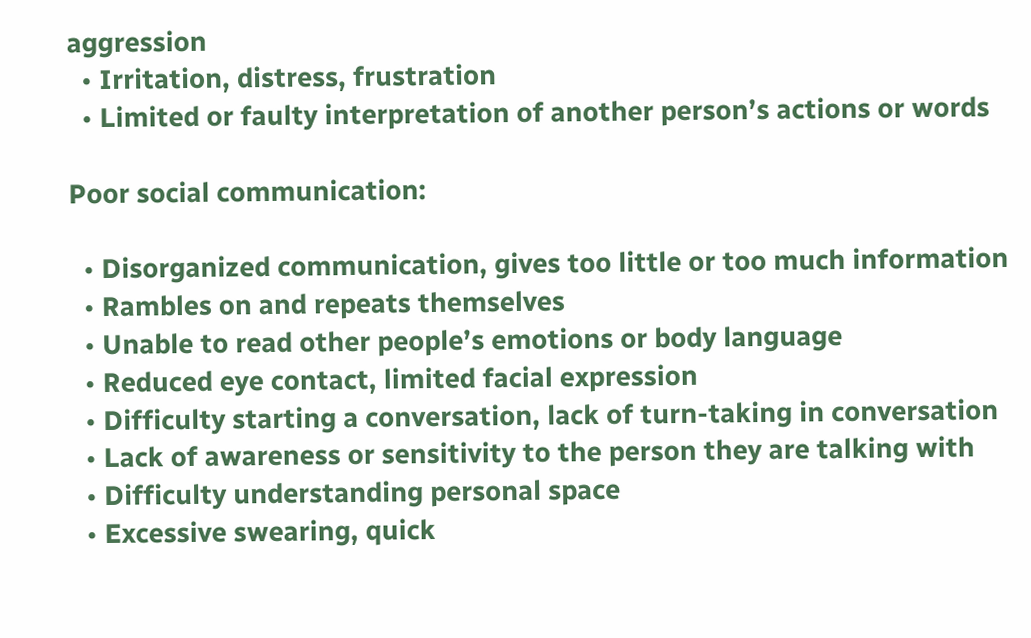aggression
  • Irritation, distress, frustration
  • Limited or faulty interpretation of another person’s actions or words

Poor social communication:

  • Disorganized communication, gives too little or too much information
  • Rambles on and repeats themselves
  • Unable to read other people’s emotions or body language
  • Reduced eye contact, limited facial expression
  • Difficulty starting a conversation, lack of turn-taking in conversation
  • Lack of awareness or sensitivity to the person they are talking with
  • Difficulty understanding personal space
  • Excessive swearing, quick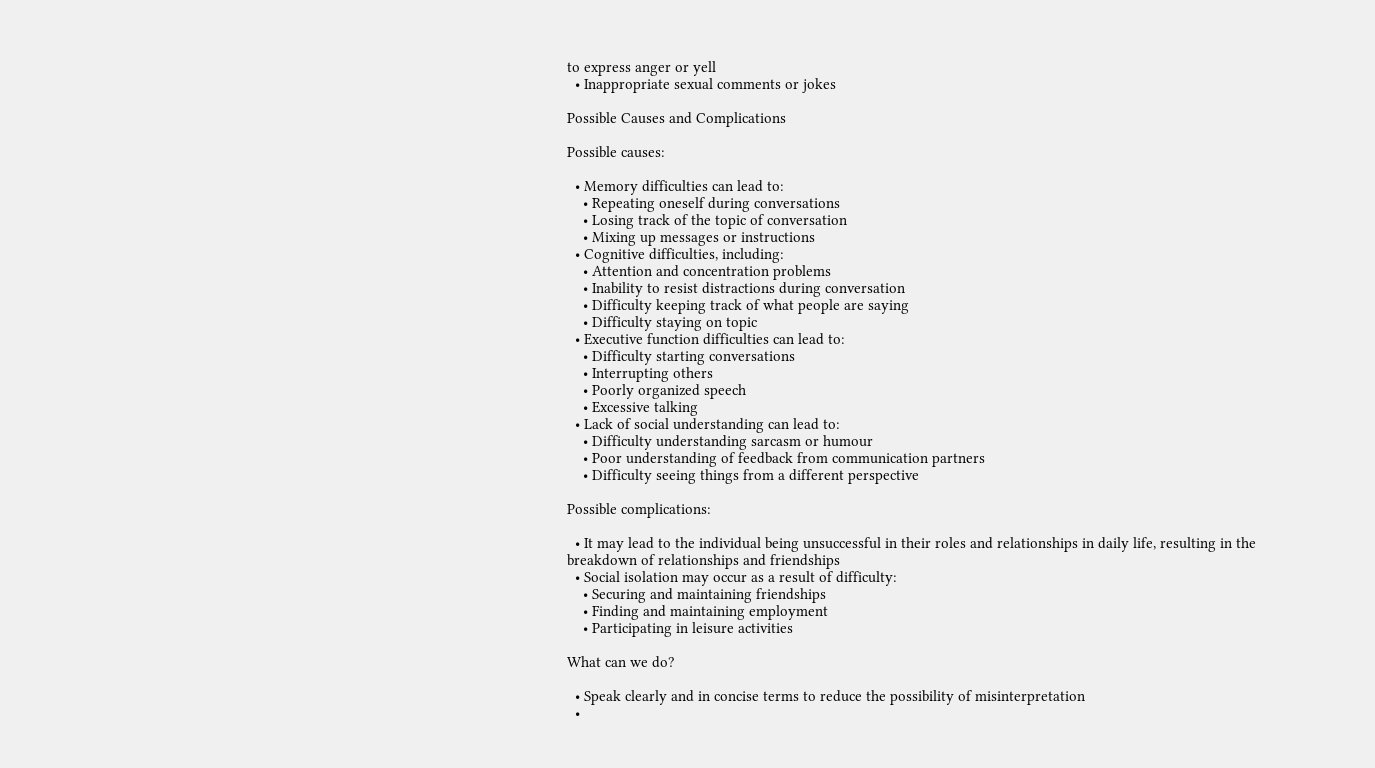to express anger or yell
  • Inappropriate sexual comments or jokes

Possible Causes and Complications

Possible causes:

  • Memory difficulties can lead to:
    • Repeating oneself during conversations
    • Losing track of the topic of conversation
    • Mixing up messages or instructions
  • Cognitive difficulties, including:
    • Attention and concentration problems
    • Inability to resist distractions during conversation
    • Difficulty keeping track of what people are saying
    • Difficulty staying on topic
  • Executive function difficulties can lead to:
    • Difficulty starting conversations
    • Interrupting others
    • Poorly organized speech
    • Excessive talking
  • Lack of social understanding can lead to:
    • Difficulty understanding sarcasm or humour
    • Poor understanding of feedback from communication partners
    • Difficulty seeing things from a different perspective

Possible complications:

  • It may lead to the individual being unsuccessful in their roles and relationships in daily life, resulting in the breakdown of relationships and friendships
  • Social isolation may occur as a result of difficulty:
    • Securing and maintaining friendships
    • Finding and maintaining employment
    • Participating in leisure activities

What can we do?

  • Speak clearly and in concise terms to reduce the possibility of misinterpretation
  •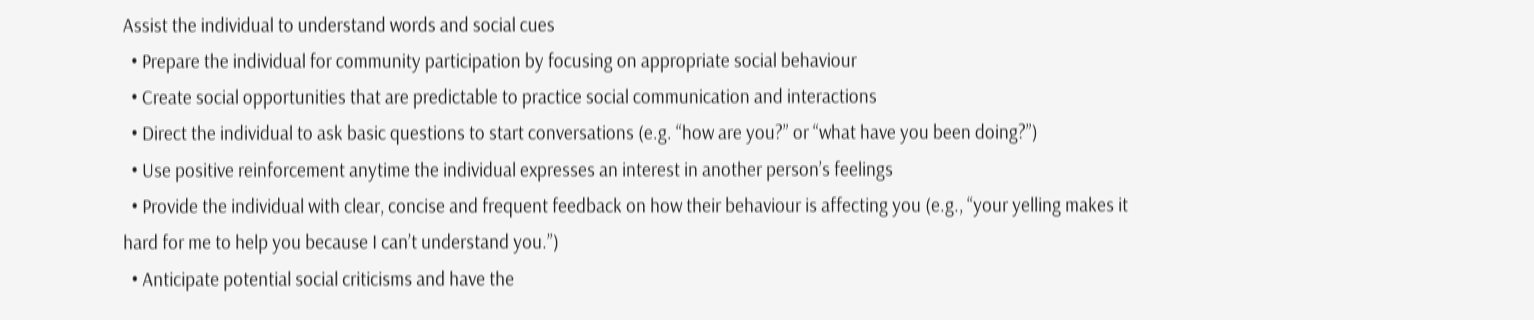Assist the individual to understand words and social cues
  • Prepare the individual for community participation by focusing on appropriate social behaviour
  • Create social opportunities that are predictable to practice social communication and interactions
  • Direct the individual to ask basic questions to start conversations (e.g. “how are you?” or “what have you been doing?”)
  • Use positive reinforcement anytime the individual expresses an interest in another person’s feelings
  • Provide the individual with clear, concise and frequent feedback on how their behaviour is affecting you (e.g., “your yelling makes it hard for me to help you because I can’t understand you.”)
  • Anticipate potential social criticisms and have the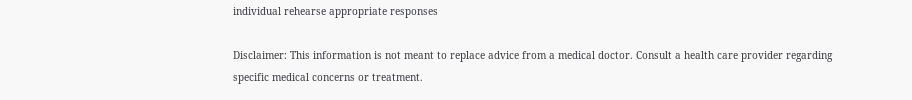individual rehearse appropriate responses

Disclaimer: This information is not meant to replace advice from a medical doctor. Consult a health care provider regarding specific medical concerns or treatment.